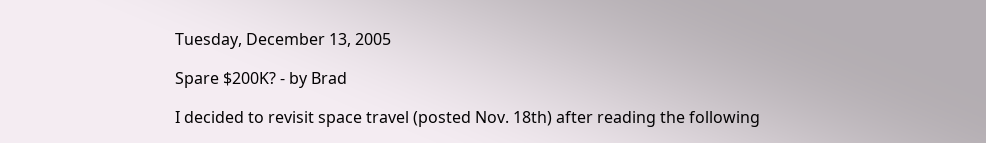Tuesday, December 13, 2005

Spare $200K? - by Brad

I decided to revisit space travel (posted Nov. 18th) after reading the following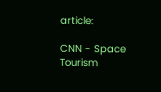article:

CNN - Space Tourism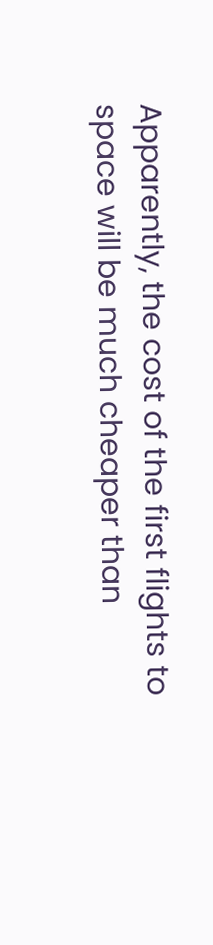Apparently, the cost of the first flights to space will be much cheaper than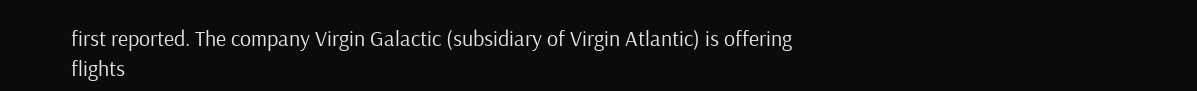first reported. The company Virgin Galactic (subsidiary of Virgin Atlantic) is offering flights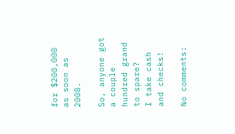for $200,000 as soon as 2008.

So, anyone got a couple hundred grand to spare?
I take cash and checks!

No comments: